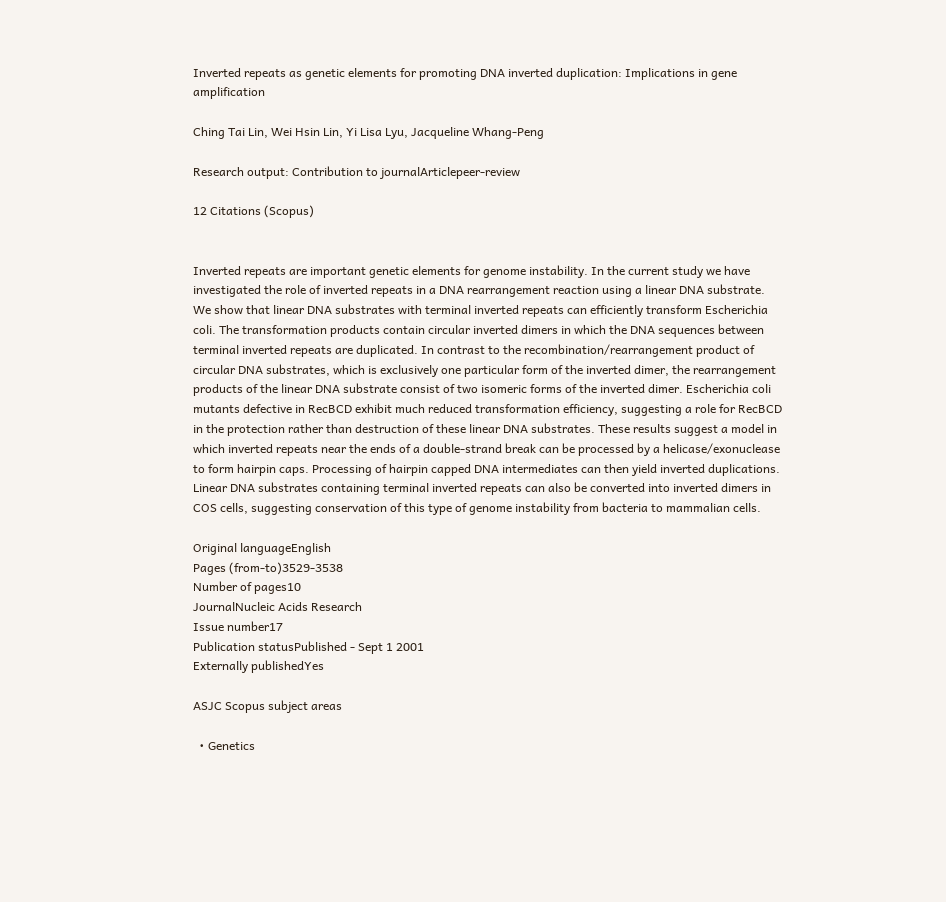Inverted repeats as genetic elements for promoting DNA inverted duplication: Implications in gene amplification

Ching Tai Lin, Wei Hsin Lin, Yi Lisa Lyu, Jacqueline Whang-Peng

Research output: Contribution to journalArticlepeer-review

12 Citations (Scopus)


Inverted repeats are important genetic elements for genome instability. In the current study we have investigated the role of inverted repeats in a DNA rearrangement reaction using a linear DNA substrate. We show that linear DNA substrates with terminal inverted repeats can efficiently transform Escherichia coli. The transformation products contain circular inverted dimers in which the DNA sequences between terminal inverted repeats are duplicated. In contrast to the recombination/rearrangement product of circular DNA substrates, which is exclusively one particular form of the inverted dimer, the rearrangement products of the linear DNA substrate consist of two isomeric forms of the inverted dimer. Escherichia coli mutants defective in RecBCD exhibit much reduced transformation efficiency, suggesting a role for RecBCD in the protection rather than destruction of these linear DNA substrates. These results suggest a model in which inverted repeats near the ends of a double-strand break can be processed by a helicase/exonuclease to form hairpin caps. Processing of hairpin capped DNA intermediates can then yield inverted duplications. Linear DNA substrates containing terminal inverted repeats can also be converted into inverted dimers in COS cells, suggesting conservation of this type of genome instability from bacteria to mammalian cells.

Original languageEnglish
Pages (from-to)3529-3538
Number of pages10
JournalNucleic Acids Research
Issue number17
Publication statusPublished - Sept 1 2001
Externally publishedYes

ASJC Scopus subject areas

  • Genetics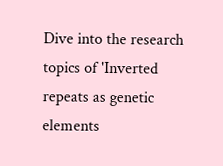Dive into the research topics of 'Inverted repeats as genetic elements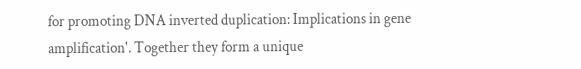for promoting DNA inverted duplication: Implications in gene amplification'. Together they form a unique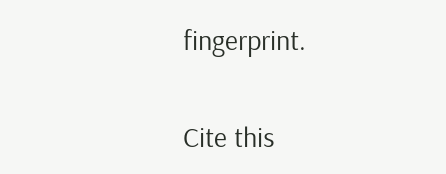fingerprint.

Cite this